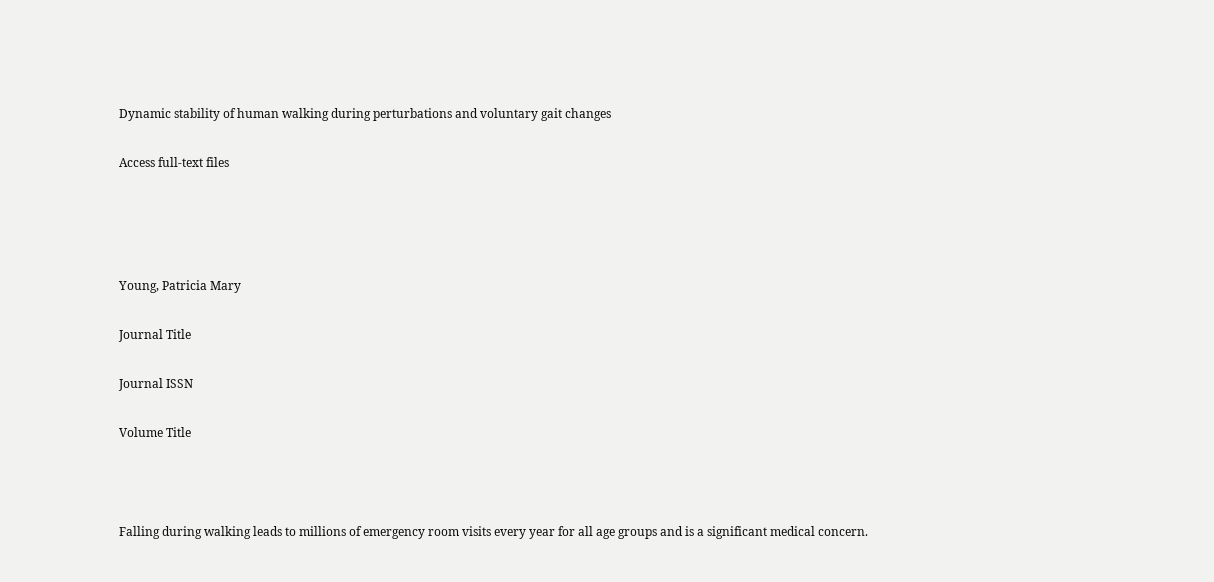Dynamic stability of human walking during perturbations and voluntary gait changes

Access full-text files




Young, Patricia Mary

Journal Title

Journal ISSN

Volume Title



Falling during walking leads to millions of emergency room visits every year for all age groups and is a significant medical concern.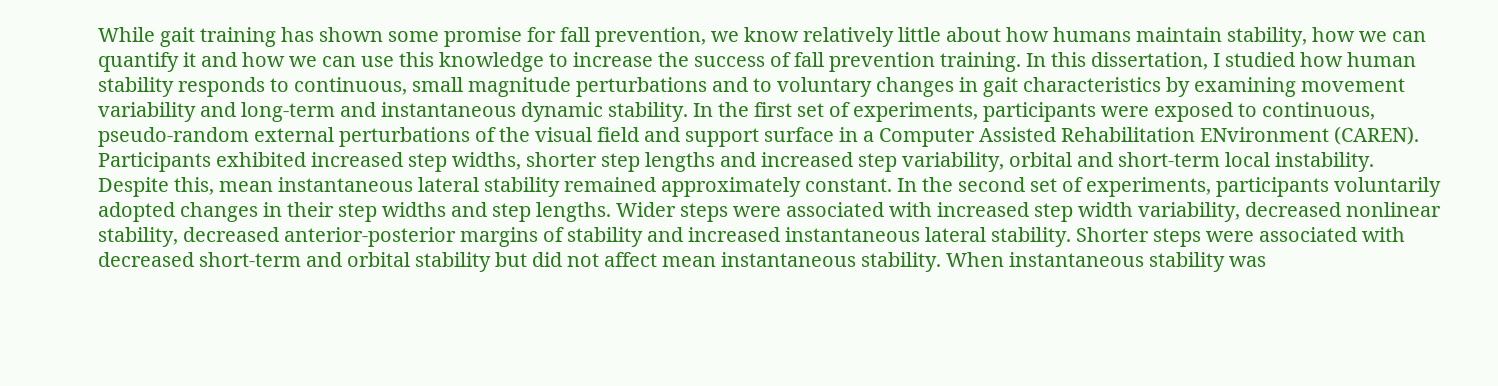While gait training has shown some promise for fall prevention, we know relatively little about how humans maintain stability, how we can quantify it and how we can use this knowledge to increase the success of fall prevention training. In this dissertation, I studied how human stability responds to continuous, small magnitude perturbations and to voluntary changes in gait characteristics by examining movement variability and long-term and instantaneous dynamic stability. In the first set of experiments, participants were exposed to continuous, pseudo-random external perturbations of the visual field and support surface in a Computer Assisted Rehabilitation ENvironment (CAREN). Participants exhibited increased step widths, shorter step lengths and increased step variability, orbital and short-term local instability. Despite this, mean instantaneous lateral stability remained approximately constant. In the second set of experiments, participants voluntarily adopted changes in their step widths and step lengths. Wider steps were associated with increased step width variability, decreased nonlinear stability, decreased anterior-posterior margins of stability and increased instantaneous lateral stability. Shorter steps were associated with decreased short-term and orbital stability but did not affect mean instantaneous stability. When instantaneous stability was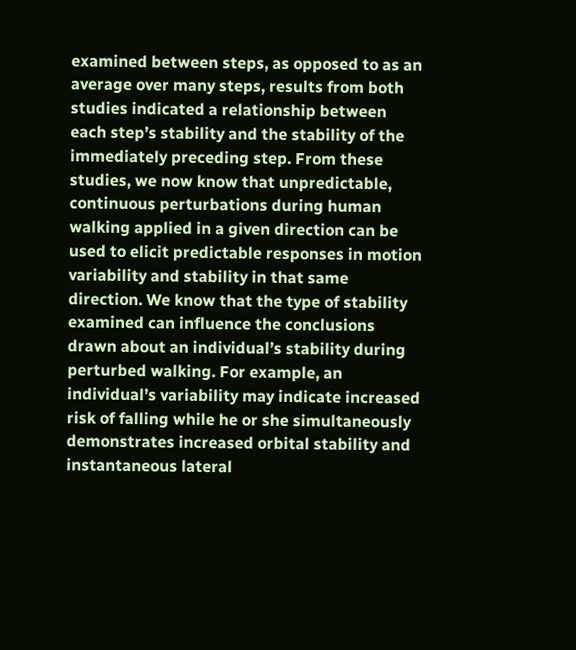examined between steps, as opposed to as an average over many steps, results from both studies indicated a relationship between each step’s stability and the stability of the immediately preceding step. From these studies, we now know that unpredictable, continuous perturbations during human walking applied in a given direction can be used to elicit predictable responses in motion variability and stability in that same direction. We know that the type of stability examined can influence the conclusions drawn about an individual’s stability during perturbed walking. For example, an individual’s variability may indicate increased risk of falling while he or she simultaneously demonstrates increased orbital stability and instantaneous lateral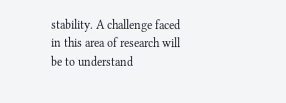stability. A challenge faced in this area of research will be to understand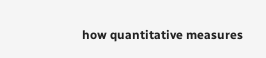how quantitative measures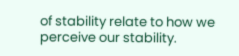of stability relate to how we perceive our stability.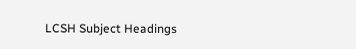LCSH Subject Headings